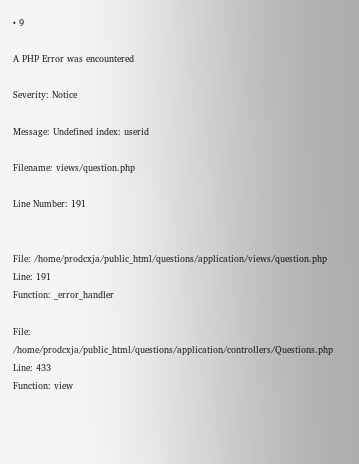• 9

A PHP Error was encountered

Severity: Notice

Message: Undefined index: userid

Filename: views/question.php

Line Number: 191


File: /home/prodcxja/public_html/questions/application/views/question.php
Line: 191
Function: _error_handler

File: /home/prodcxja/public_html/questions/application/controllers/Questions.php
Line: 433
Function: view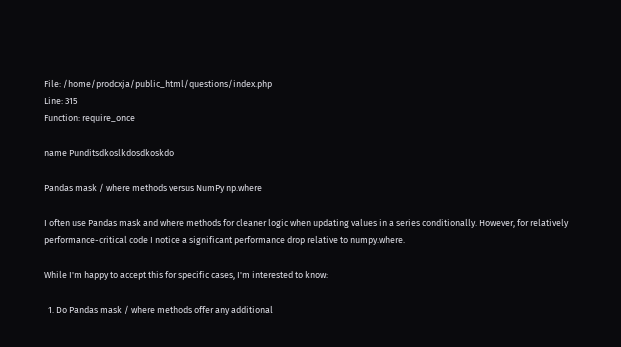File: /home/prodcxja/public_html/questions/index.php
Line: 315
Function: require_once

name Punditsdkoslkdosdkoskdo

Pandas mask / where methods versus NumPy np.where

I often use Pandas mask and where methods for cleaner logic when updating values in a series conditionally. However, for relatively performance-critical code I notice a significant performance drop relative to numpy.where.

While I'm happy to accept this for specific cases, I'm interested to know:

  1. Do Pandas mask / where methods offer any additional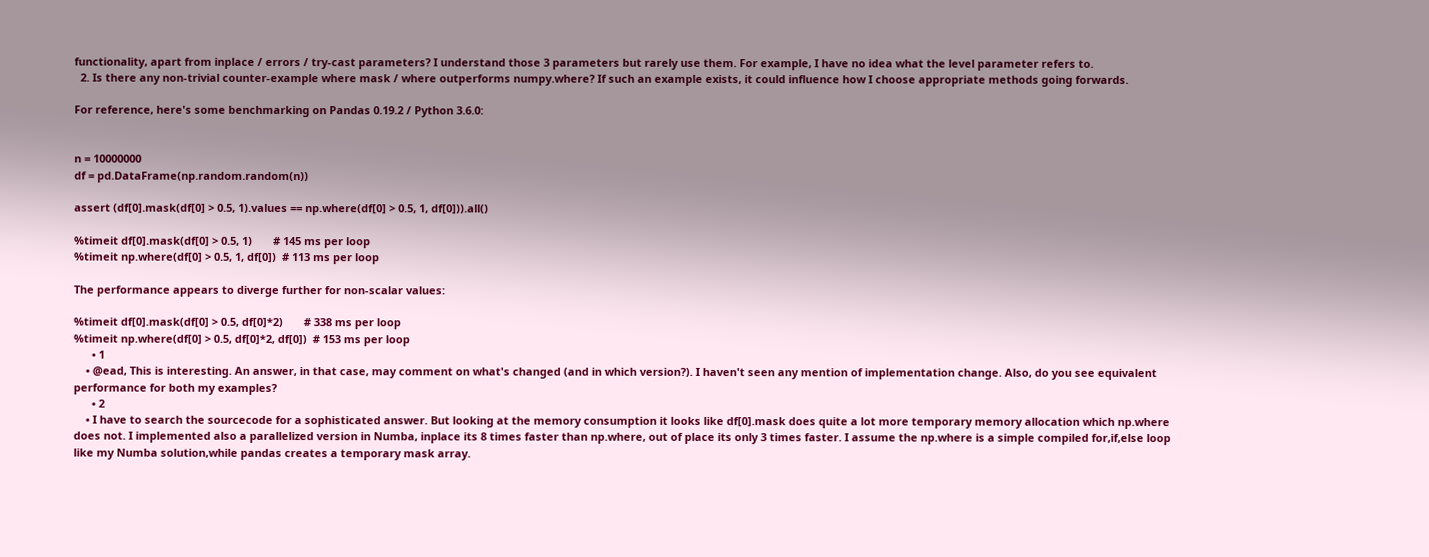functionality, apart from inplace / errors / try-cast parameters? I understand those 3 parameters but rarely use them. For example, I have no idea what the level parameter refers to.
  2. Is there any non-trivial counter-example where mask / where outperforms numpy.where? If such an example exists, it could influence how I choose appropriate methods going forwards.

For reference, here's some benchmarking on Pandas 0.19.2 / Python 3.6.0:


n = 10000000
df = pd.DataFrame(np.random.random(n))

assert (df[0].mask(df[0] > 0.5, 1).values == np.where(df[0] > 0.5, 1, df[0])).all()

%timeit df[0].mask(df[0] > 0.5, 1)       # 145 ms per loop
%timeit np.where(df[0] > 0.5, 1, df[0])  # 113 ms per loop

The performance appears to diverge further for non-scalar values:

%timeit df[0].mask(df[0] > 0.5, df[0]*2)       # 338 ms per loop
%timeit np.where(df[0] > 0.5, df[0]*2, df[0])  # 153 ms per loop
      • 1
    • @ead, This is interesting. An answer, in that case, may comment on what's changed (and in which version?). I haven't seen any mention of implementation change. Also, do you see equivalent performance for both my examples?
      • 2
    • I have to search the sourcecode for a sophisticated answer. But looking at the memory consumption it looks like df[0].mask does quite a lot more temporary memory allocation which np.where does not. I implemented also a parallelized version in Numba, inplace its 8 times faster than np.where, out of place its only 3 times faster. I assume the np.where is a simple compiled for,if,else loop like my Numba solution,while pandas creates a temporary mask array.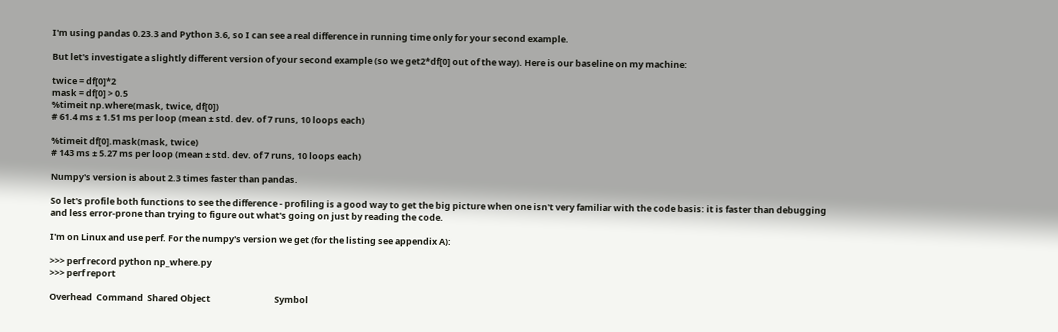I'm using pandas 0.23.3 and Python 3.6, so I can see a real difference in running time only for your second example.

But let's investigate a slightly different version of your second example (so we get2*df[0] out of the way). Here is our baseline on my machine:

twice = df[0]*2
mask = df[0] > 0.5
%timeit np.where(mask, twice, df[0])
# 61.4 ms ± 1.51 ms per loop (mean ± std. dev. of 7 runs, 10 loops each)

%timeit df[0].mask(mask, twice)
# 143 ms ± 5.27 ms per loop (mean ± std. dev. of 7 runs, 10 loops each)

Numpy's version is about 2.3 times faster than pandas.

So let's profile both functions to see the difference - profiling is a good way to get the big picture when one isn't very familiar with the code basis: it is faster than debugging and less error-prone than trying to figure out what's going on just by reading the code.

I'm on Linux and use perf. For the numpy's version we get (for the listing see appendix A):

>>> perf record python np_where.py
>>> perf report

Overhead  Command  Shared Object                                Symbol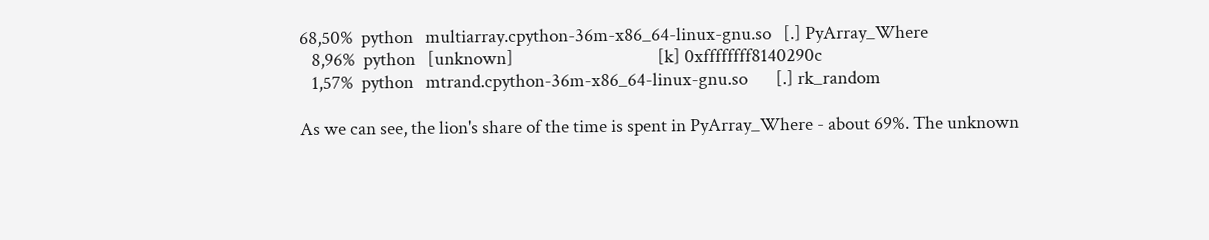68,50%  python   multiarray.cpython-36m-x86_64-linux-gnu.so   [.] PyArray_Where
   8,96%  python   [unknown]                                    [k] 0xffffffff8140290c
   1,57%  python   mtrand.cpython-36m-x86_64-linux-gnu.so       [.] rk_random

As we can see, the lion's share of the time is spent in PyArray_Where - about 69%. The unknown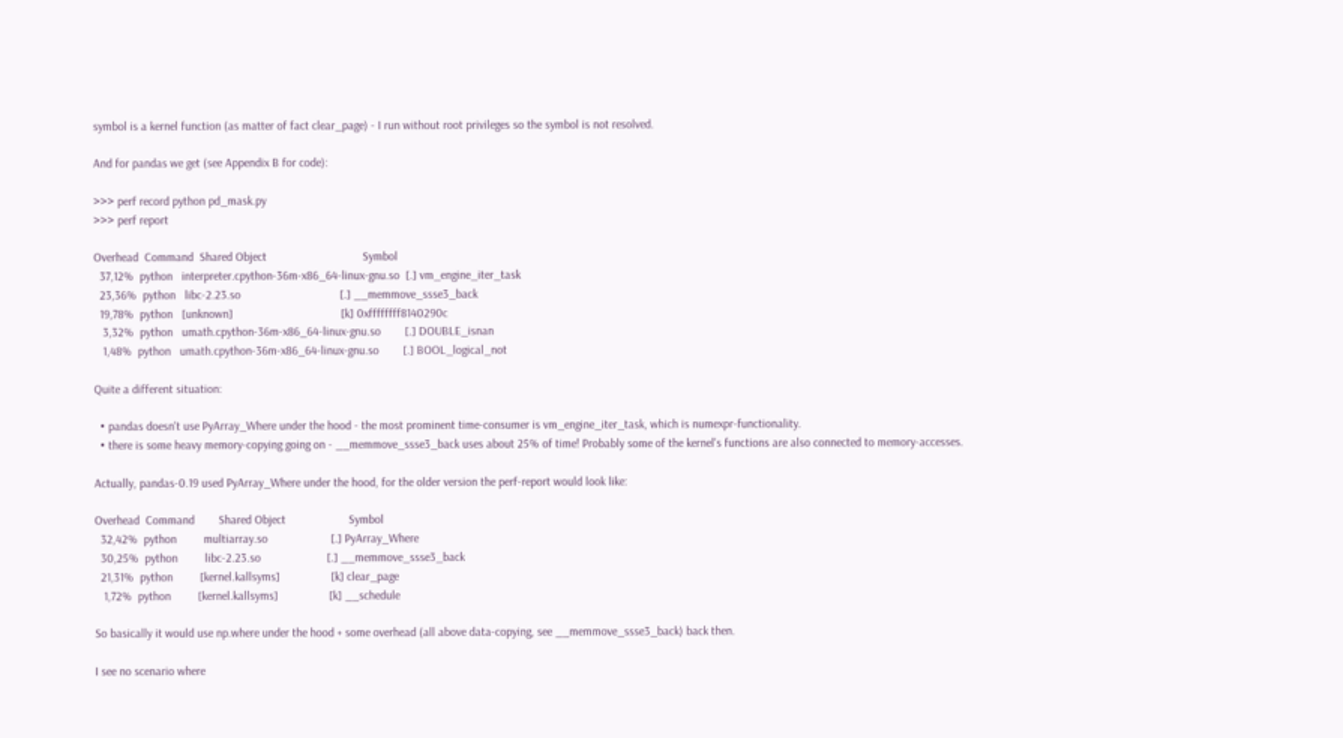symbol is a kernel function (as matter of fact clear_page) - I run without root privileges so the symbol is not resolved.

And for pandas we get (see Appendix B for code):

>>> perf record python pd_mask.py
>>> perf report

Overhead  Command  Shared Object                                Symbol
  37,12%  python   interpreter.cpython-36m-x86_64-linux-gnu.so  [.] vm_engine_iter_task
  23,36%  python   libc-2.23.so                                 [.] __memmove_ssse3_back
  19,78%  python   [unknown]                                    [k] 0xffffffff8140290c
   3,32%  python   umath.cpython-36m-x86_64-linux-gnu.so        [.] DOUBLE_isnan
   1,48%  python   umath.cpython-36m-x86_64-linux-gnu.so        [.] BOOL_logical_not

Quite a different situation:

  • pandas doesn't use PyArray_Where under the hood - the most prominent time-consumer is vm_engine_iter_task, which is numexpr-functionality.
  • there is some heavy memory-copying going on - __memmove_ssse3_back uses about 25% of time! Probably some of the kernel's functions are also connected to memory-accesses.

Actually, pandas-0.19 used PyArray_Where under the hood, for the older version the perf-report would look like:

Overhead  Command        Shared Object                     Symbol
  32,42%  python         multiarray.so                     [.] PyArray_Where
  30,25%  python         libc-2.23.so                      [.] __memmove_ssse3_back
  21,31%  python         [kernel.kallsyms]                 [k] clear_page
   1,72%  python         [kernel.kallsyms]                 [k] __schedule

So basically it would use np.where under the hood + some overhead (all above data-copying, see __memmove_ssse3_back) back then.

I see no scenario where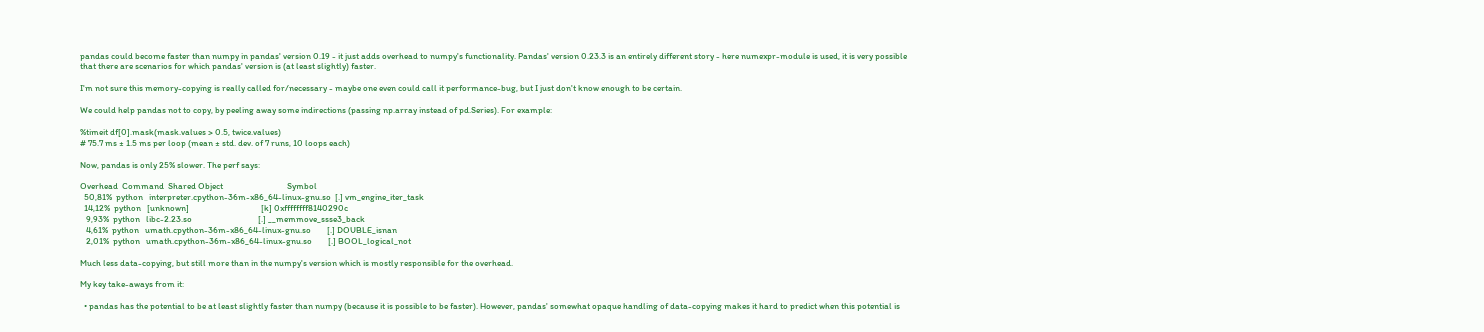pandas could become faster than numpy in pandas' version 0.19 - it just adds overhead to numpy's functionality. Pandas' version 0.23.3 is an entirely different story - here numexpr-module is used, it is very possible that there are scenarios for which pandas' version is (at least slightly) faster.

I'm not sure this memory-copying is really called for/necessary - maybe one even could call it performance-bug, but I just don't know enough to be certain.

We could help pandas not to copy, by peeling away some indirections (passing np.array instead of pd.Series). For example:

%timeit df[0].mask(mask.values > 0.5, twice.values)
# 75.7 ms ± 1.5 ms per loop (mean ± std. dev. of 7 runs, 10 loops each)

Now, pandas is only 25% slower. The perf says:

Overhead  Command  Shared Object                                Symbol
  50,81%  python   interpreter.cpython-36m-x86_64-linux-gnu.so  [.] vm_engine_iter_task
  14,12%  python   [unknown]                                    [k] 0xffffffff8140290c
   9,93%  python   libc-2.23.so                                 [.] __memmove_ssse3_back
   4,61%  python   umath.cpython-36m-x86_64-linux-gnu.so        [.] DOUBLE_isnan
   2,01%  python   umath.cpython-36m-x86_64-linux-gnu.so        [.] BOOL_logical_not

Much less data-copying, but still more than in the numpy's version which is mostly responsible for the overhead.

My key take-aways from it:

  • pandas has the potential to be at least slightly faster than numpy (because it is possible to be faster). However, pandas' somewhat opaque handling of data-copying makes it hard to predict when this potential is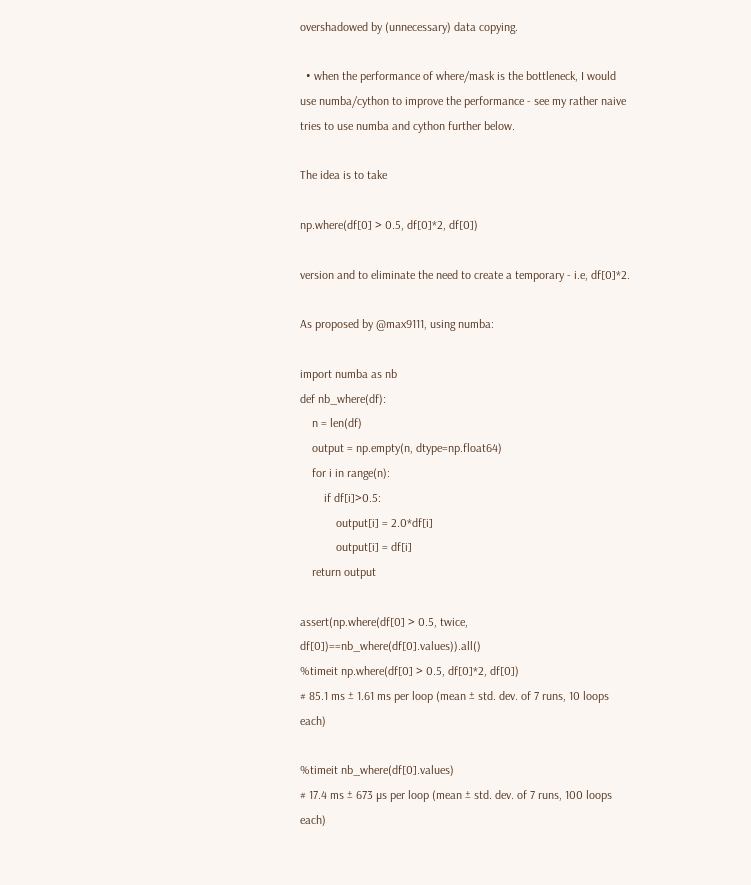overshadowed by (unnecessary) data copying.

  • when the performance of where/mask is the bottleneck, I would use numba/cython to improve the performance - see my rather naive tries to use numba and cython further below.

The idea is to take

np.where(df[0] > 0.5, df[0]*2, df[0])

version and to eliminate the need to create a temporary - i.e, df[0]*2.

As proposed by @max9111, using numba:

import numba as nb
def nb_where(df):
    n = len(df)
    output = np.empty(n, dtype=np.float64)
    for i in range(n):
        if df[i]>0.5:
            output[i] = 2.0*df[i]
            output[i] = df[i]
    return output

assert(np.where(df[0] > 0.5, twice, df[0])==nb_where(df[0].values)).all()
%timeit np.where(df[0] > 0.5, df[0]*2, df[0])
# 85.1 ms ± 1.61 ms per loop (mean ± std. dev. of 7 runs, 10 loops each)

%timeit nb_where(df[0].values)
# 17.4 ms ± 673 µs per loop (mean ± std. dev. of 7 runs, 100 loops each)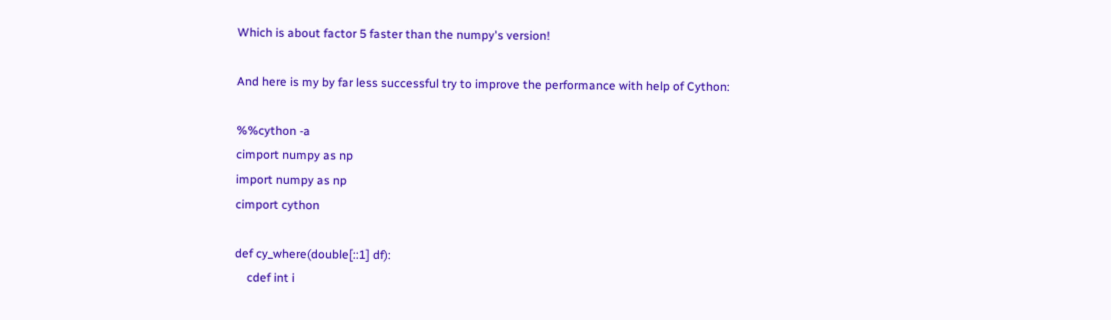Which is about factor 5 faster than the numpy's version!

And here is my by far less successful try to improve the performance with help of Cython:

%%cython -a
cimport numpy as np
import numpy as np
cimport cython

def cy_where(double[::1] df):
    cdef int i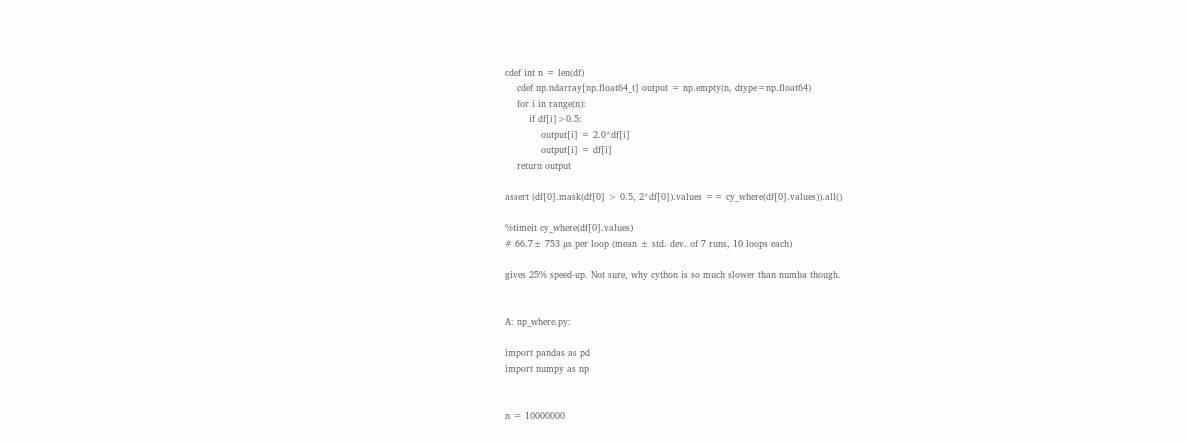cdef int n = len(df)
    cdef np.ndarray[np.float64_t] output = np.empty(n, dtype=np.float64)
    for i in range(n):
        if df[i]>0.5:
            output[i] = 2.0*df[i]
            output[i] = df[i]
    return output

assert (df[0].mask(df[0] > 0.5, 2*df[0]).values == cy_where(df[0].values)).all()

%timeit cy_where(df[0].values)
# 66.7± 753 µs per loop (mean ± std. dev. of 7 runs, 10 loops each)

gives 25% speed-up. Not sure, why cython is so much slower than numba though.


A: np_where.py:

import pandas as pd
import numpy as np


n = 10000000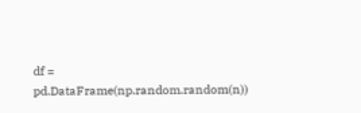df = pd.DataFrame(np.random.random(n))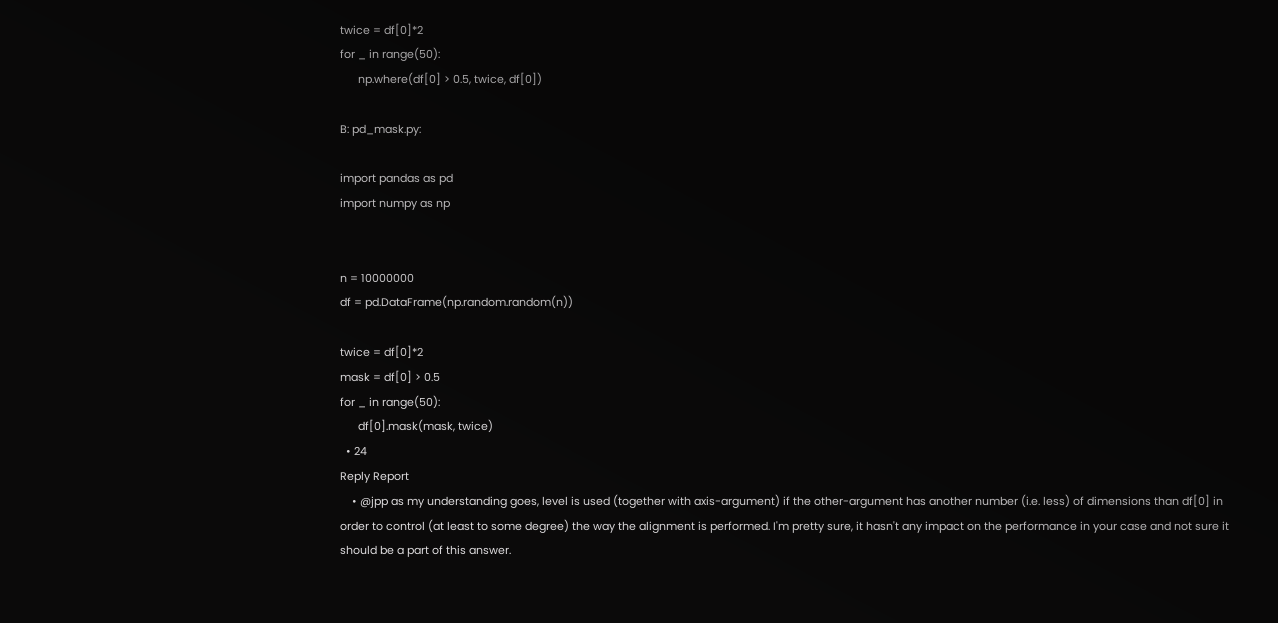twice = df[0]*2
for _ in range(50):
      np.where(df[0] > 0.5, twice, df[0])

B: pd_mask.py:

import pandas as pd
import numpy as np


n = 10000000
df = pd.DataFrame(np.random.random(n))

twice = df[0]*2
mask = df[0] > 0.5
for _ in range(50):
      df[0].mask(mask, twice)
  • 24
Reply Report
    • @jpp as my understanding goes, level is used (together with axis-argument) if the other-argument has another number (i.e. less) of dimensions than df[0] in order to control (at least to some degree) the way the alignment is performed. I'm pretty sure, it hasn't any impact on the performance in your case and not sure it should be a part of this answer.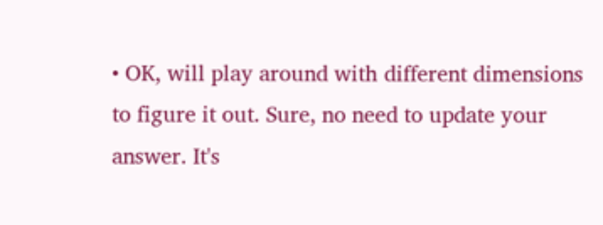• OK, will play around with different dimensions to figure it out. Sure, no need to update your answer. It's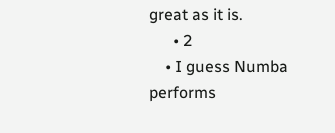great as it is.
      • 2
    • I guess Numba performs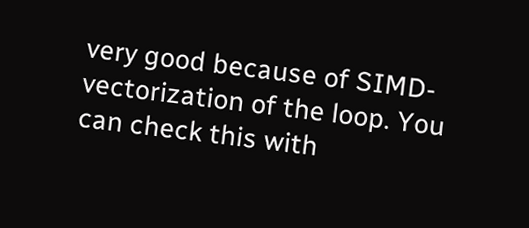very good because of SIMD-vectorization of the loop. You can check this with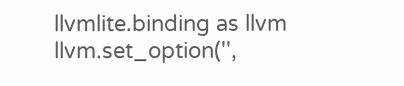llvmlite.binding as llvm llvm.set_option('',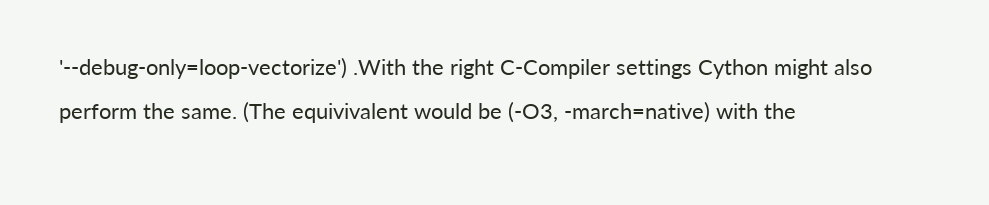'--debug-only=loop-vectorize') .With the right C-Compiler settings Cython might also perform the same. (The equivivalent would be (-O3, -march=native) with the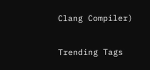Clang Compiler)

Trending Tags